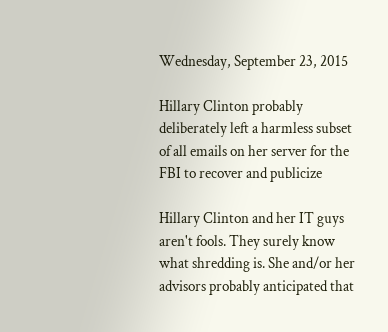Wednesday, September 23, 2015

Hillary Clinton probably deliberately left a harmless subset of all emails on her server for the FBI to recover and publicize

Hillary Clinton and her IT guys aren't fools. They surely know what shredding is. She and/or her advisors probably anticipated that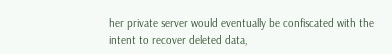her private server would eventually be confiscated with the intent to recover deleted data,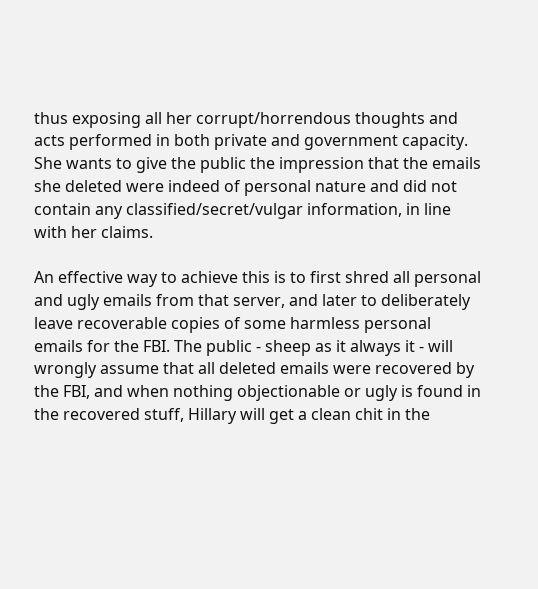thus exposing all her corrupt/horrendous thoughts and acts performed in both private and government capacity. She wants to give the public the impression that the emails she deleted were indeed of personal nature and did not contain any classified/secret/vulgar information, in line with her claims.

An effective way to achieve this is to first shred all personal and ugly emails from that server, and later to deliberately leave recoverable copies of some harmless personal emails for the FBI. The public - sheep as it always it - will wrongly assume that all deleted emails were recovered by the FBI, and when nothing objectionable or ugly is found in the recovered stuff, Hillary will get a clean chit in the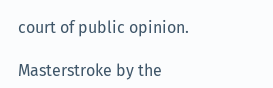court of public opinion.

Masterstroke by the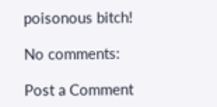poisonous bitch!

No comments:

Post a Comment